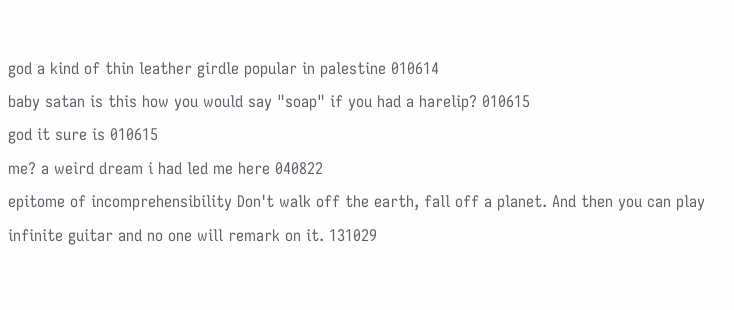god a kind of thin leather girdle popular in palestine 010614
baby satan is this how you would say "soap" if you had a harelip? 010615
god it sure is 010615
me? a weird dream i had led me here 040822
epitome of incomprehensibility Don't walk off the earth, fall off a planet. And then you can play infinite guitar and no one will remark on it. 131029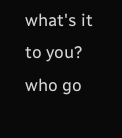what's it to you?
who go